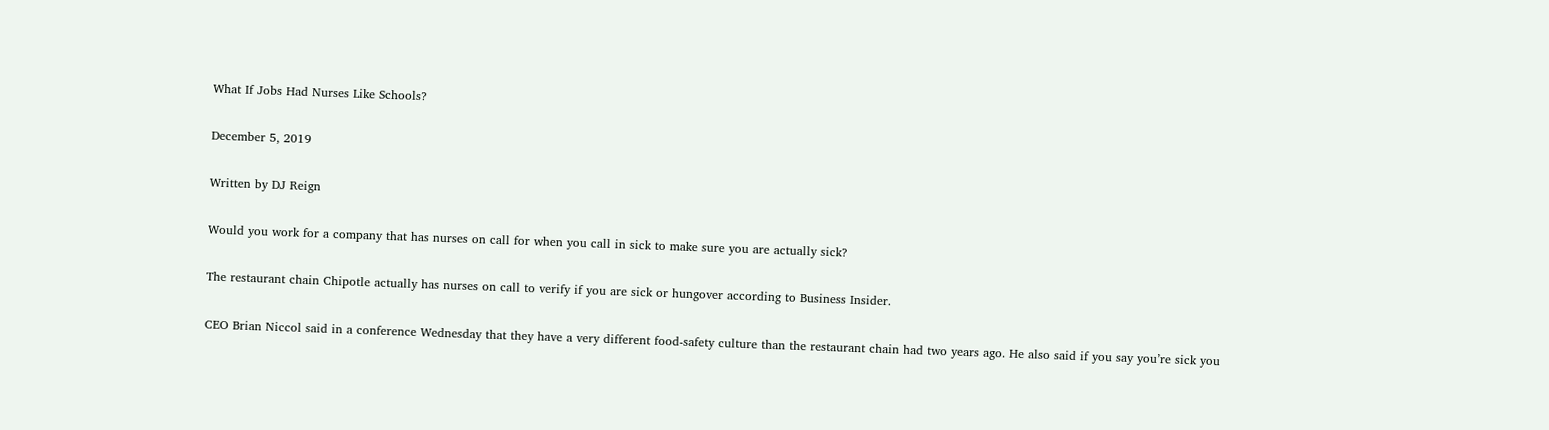What If Jobs Had Nurses Like Schools?

December 5, 2019

Written by DJ Reign

Would you work for a company that has nurses on call for when you call in sick to make sure you are actually sick?

The restaurant chain Chipotle actually has nurses on call to verify if you are sick or hungover according to Business Insider.

CEO Brian Niccol said in a conference Wednesday that they have a very different food-safety culture than the restaurant chain had two years ago. He also said if you say you’re sick you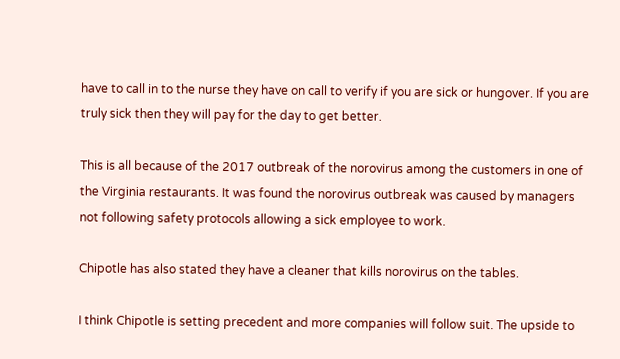have to call in to the nurse they have on call to verify if you are sick or hungover. If you are truly sick then they will pay for the day to get better.

This is all because of the 2017 outbreak of the norovirus among the customers in one of the Virginia restaurants. It was found the norovirus outbreak was caused by managers not following safety protocols allowing a sick employee to work.

Chipotle has also stated they have a cleaner that kills norovirus on the tables.

I think Chipotle is setting precedent and more companies will follow suit. The upside to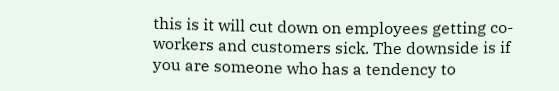this is it will cut down on employees getting co-workers and customers sick. The downside is if you are someone who has a tendency to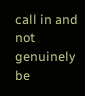call in and not genuinely be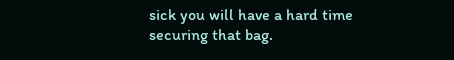sick you will have a hard time securing that bag.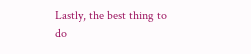Lastly, the best thing to do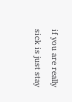if you are really sick is just stay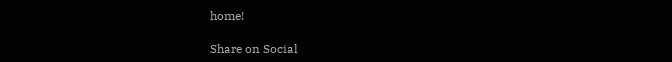home!

Share on Social